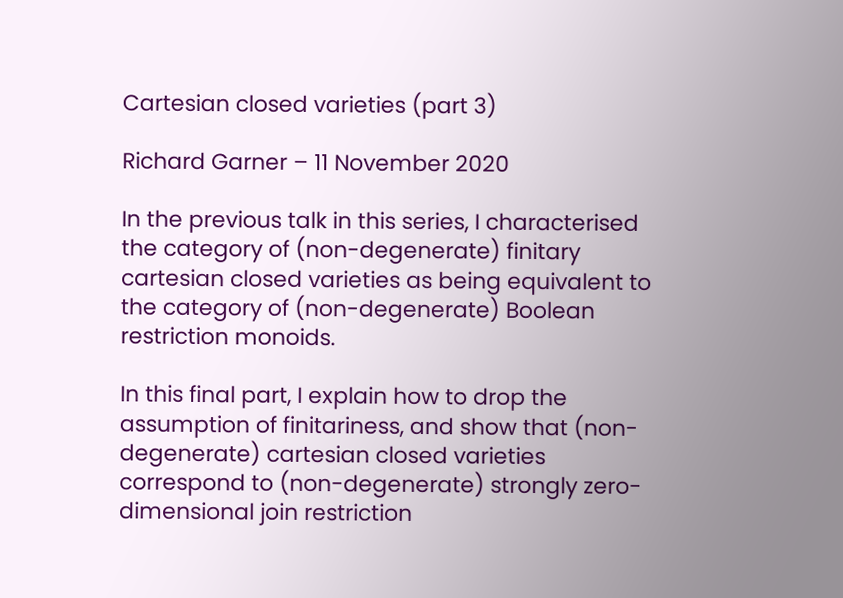Cartesian closed varieties (part 3)

Richard Garner – 11 November 2020

In the previous talk in this series, I characterised the category of (non-degenerate) finitary cartesian closed varieties as being equivalent to the category of (non-degenerate) Boolean restriction monoids.

In this final part, I explain how to drop the assumption of finitariness, and show that (non-degenerate) cartesian closed varieties correspond to (non-degenerate) strongly zero-dimensional join restriction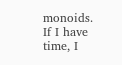monoids. If I have time, I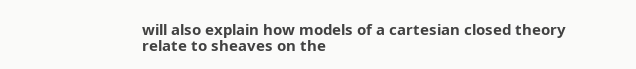will also explain how models of a cartesian closed theory relate to sheaves on the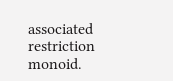associated restriction monoid.